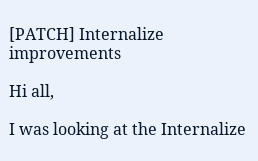[PATCH] Internalize improvements

Hi all,

I was looking at the Internalize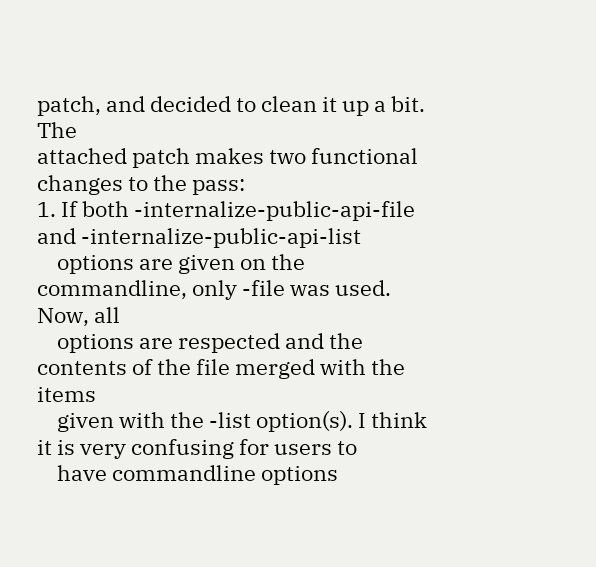patch, and decided to clean it up a bit. The
attached patch makes two functional changes to the pass:
1. If both -internalize-public-api-file and -internalize-public-api-list
    options are given on the commandline, only -file was used. Now, all
    options are respected and the contents of the file merged with the items
    given with the -list option(s). I think it is very confusing for users to
    have commandline options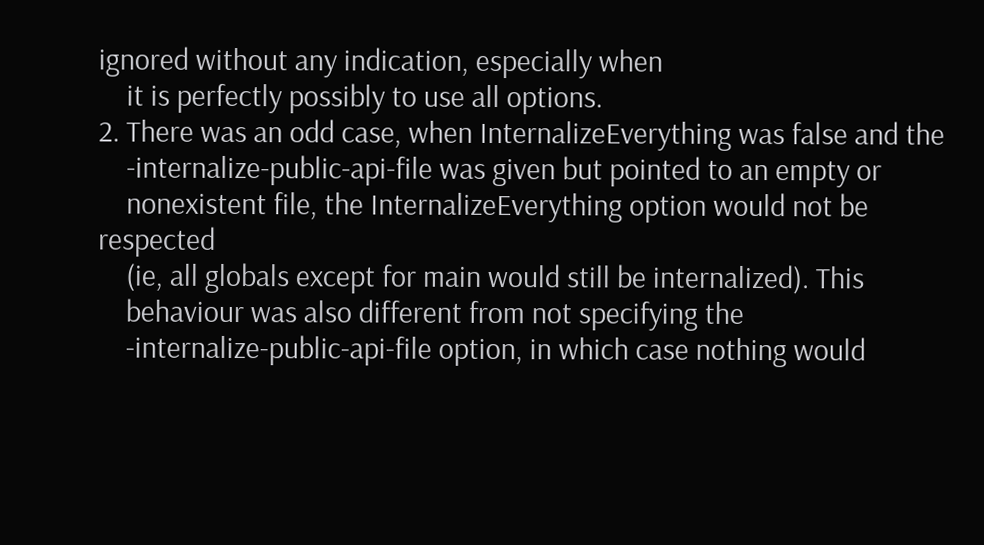ignored without any indication, especially when
    it is perfectly possibly to use all options.
2. There was an odd case, when InternalizeEverything was false and the
    -internalize-public-api-file was given but pointed to an empty or
    nonexistent file, the InternalizeEverything option would not be respected
    (ie, all globals except for main would still be internalized). This
    behaviour was also different from not specifying the
    -internalize-public-api-file option, in which case nothing would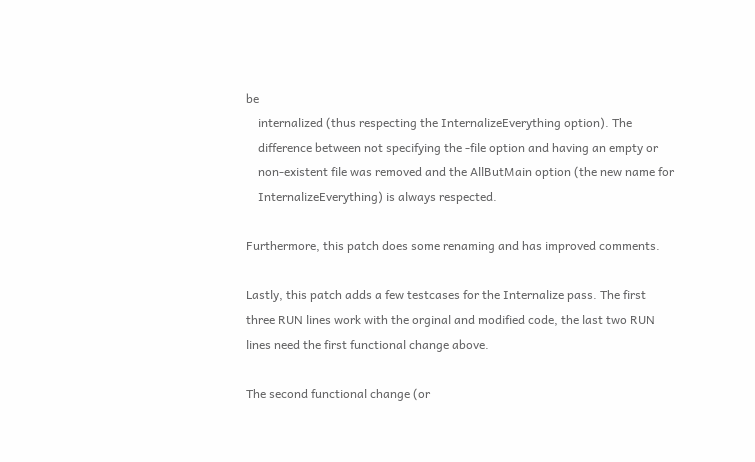be
    internalized (thus respecting the InternalizeEverything option). The
    difference between not specifying the -file option and having an empty or
    non-existent file was removed and the AllButMain option (the new name for
    InternalizeEverything) is always respected.

Furthermore, this patch does some renaming and has improved comments.

Lastly, this patch adds a few testcases for the Internalize pass. The first
three RUN lines work with the orginal and modified code, the last two RUN
lines need the first functional change above.

The second functional change (or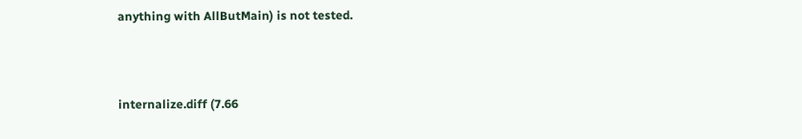anything with AllButMain) is not tested.



internalize.diff (7.66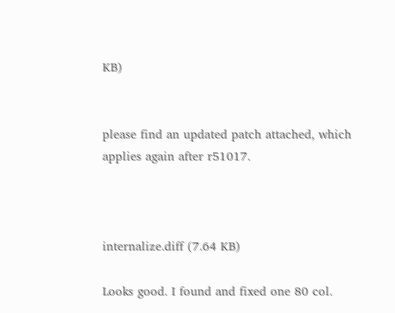KB)


please find an updated patch attached, which applies again after r51017.



internalize.diff (7.64 KB)

Looks good. I found and fixed one 80 col.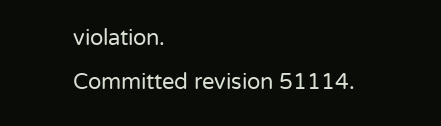violation.
Committed revision 51114.